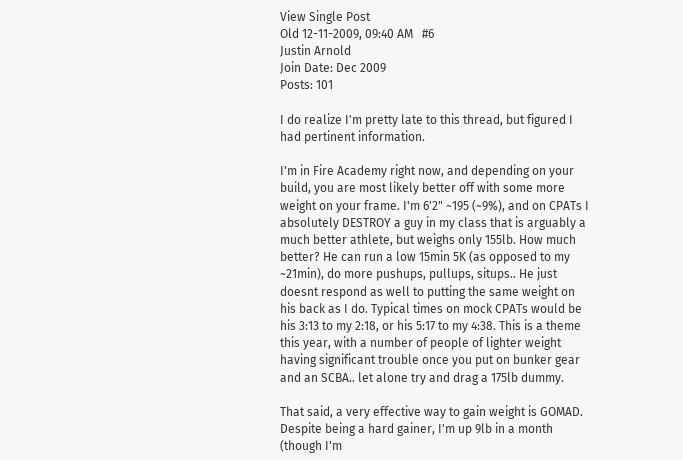View Single Post
Old 12-11-2009, 09:40 AM   #6
Justin Arnold
Join Date: Dec 2009
Posts: 101

I do realize I'm pretty late to this thread, but figured I had pertinent information.

I'm in Fire Academy right now, and depending on your build, you are most likely better off with some more weight on your frame. I'm 6'2" ~195 (~9%), and on CPATs I absolutely DESTROY a guy in my class that is arguably a much better athlete, but weighs only 155lb. How much better? He can run a low 15min 5K (as opposed to my ~21min), do more pushups, pullups, situps.. He just doesnt respond as well to putting the same weight on his back as I do. Typical times on mock CPATs would be his 3:13 to my 2:18, or his 5:17 to my 4:38. This is a theme this year, with a number of people of lighter weight having significant trouble once you put on bunker gear and an SCBA.. let alone try and drag a 175lb dummy.

That said, a very effective way to gain weight is GOMAD. Despite being a hard gainer, I'm up 9lb in a month (though I'm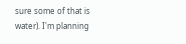sure some of that is water). I'm planning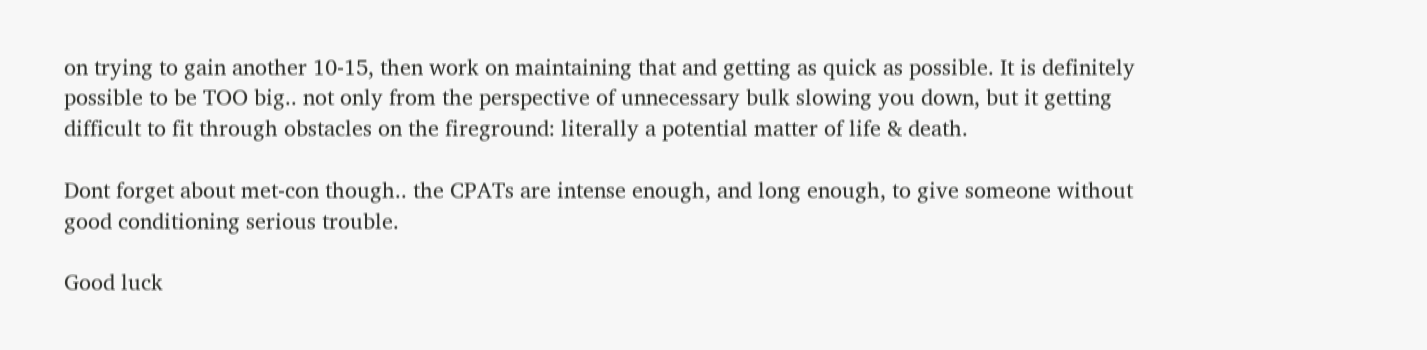on trying to gain another 10-15, then work on maintaining that and getting as quick as possible. It is definitely possible to be TOO big.. not only from the perspective of unnecessary bulk slowing you down, but it getting difficult to fit through obstacles on the fireground: literally a potential matter of life & death.

Dont forget about met-con though.. the CPATs are intense enough, and long enough, to give someone without good conditioning serious trouble.

Good luck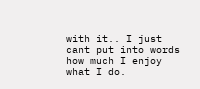with it.. I just cant put into words how much I enjoy what I do.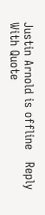Justin Arnold is offline   Reply With Quote